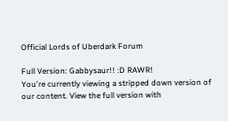Official Lords of Uberdark Forum

Full Version: Gabbysaur!! :D RAWR!
You're currently viewing a stripped down version of our content. View the full version with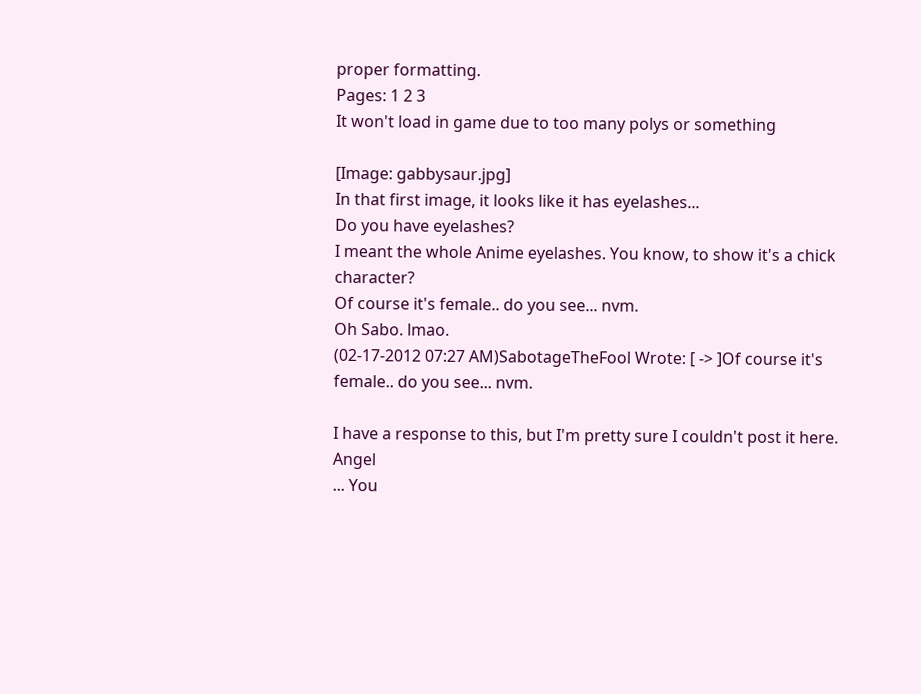proper formatting.
Pages: 1 2 3
It won't load in game due to too many polys or something

[Image: gabbysaur.jpg]
In that first image, it looks like it has eyelashes...
Do you have eyelashes?
I meant the whole Anime eyelashes. You know, to show it's a chick character?
Of course it's female.. do you see... nvm.
Oh Sabo. lmao.
(02-17-2012 07:27 AM)SabotageTheFool Wrote: [ -> ]Of course it's female.. do you see... nvm.

I have a response to this, but I'm pretty sure I couldn't post it here. Angel
... You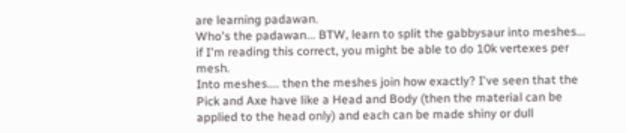are learning padawan.
Who's the padawan... BTW, learn to split the gabbysaur into meshes... if I'm reading this correct, you might be able to do 10k vertexes per mesh.
Into meshes.... then the meshes join how exactly? I've seen that the Pick and Axe have like a Head and Body (then the material can be applied to the head only) and each can be made shiny or dull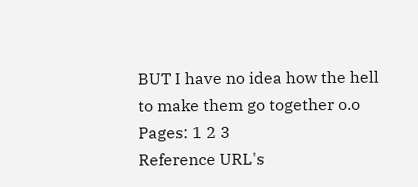BUT I have no idea how the hell to make them go together o.o
Pages: 1 2 3
Reference URL's